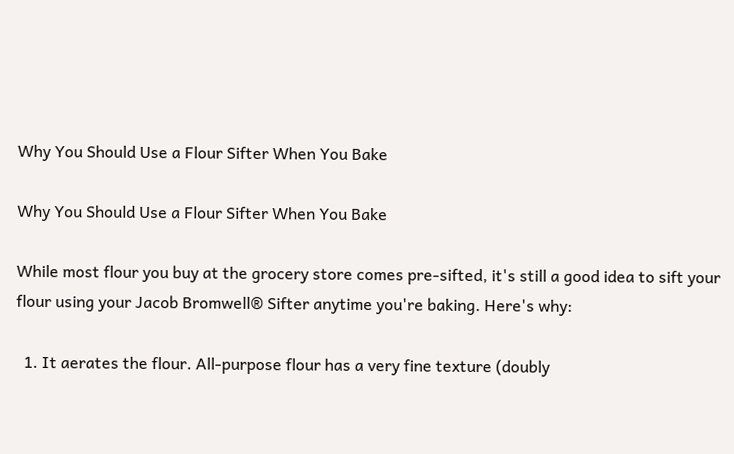Why You Should Use a Flour Sifter When You Bake

Why You Should Use a Flour Sifter When You Bake

While most flour you buy at the grocery store comes pre-sifted, it's still a good idea to sift your flour using your Jacob Bromwell® Sifter anytime you're baking. Here's why:

  1. It aerates the flour. All-purpose flour has a very fine texture (doubly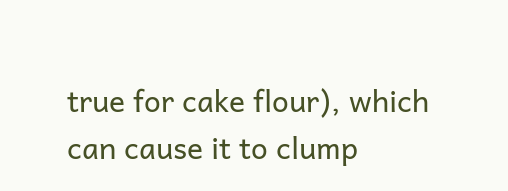true for cake flour), which can cause it to clump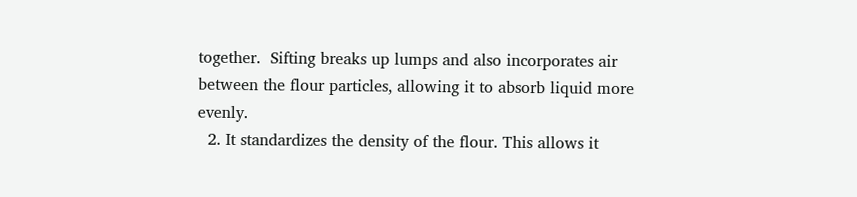together.  Sifting breaks up lumps and also incorporates air between the flour particles, allowing it to absorb liquid more evenly.
  2. It standardizes the density of the flour. This allows it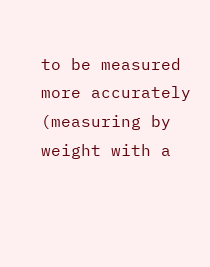to be measured more accurately (measuring by weight with a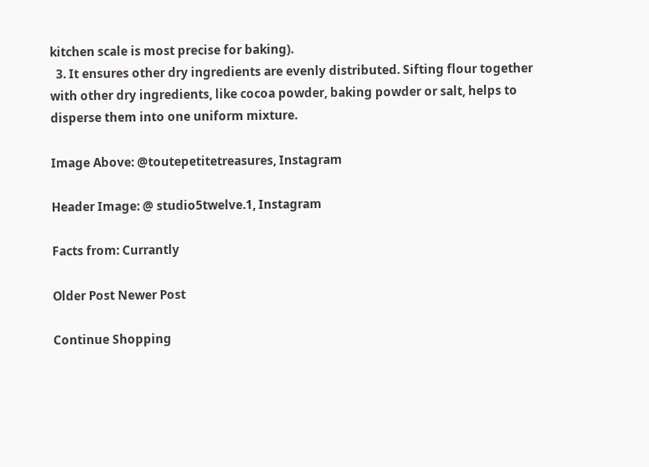kitchen scale is most precise for baking).
  3. It ensures other dry ingredients are evenly distributed. Sifting flour together with other dry ingredients, like cocoa powder, baking powder or salt, helps to disperse them into one uniform mixture.

Image Above: @toutepetitetreasures, Instagram

Header Image: @ studio5twelve.1, Instagram

Facts from: Currantly

Older Post Newer Post

Continue Shopping